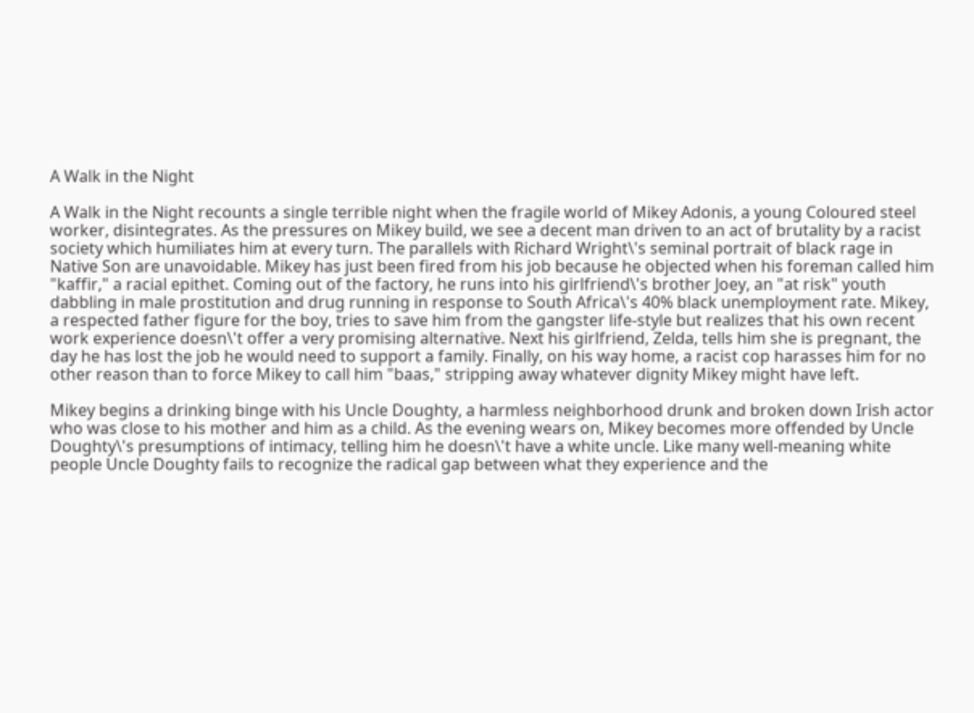A Walk in the Night

A Walk in the Night recounts a single terrible night when the fragile world of Mikey Adonis, a young Coloured steel worker, disintegrates. As the pressures on Mikey build, we see a decent man driven to an act of brutality by a racist society which humiliates him at every turn. The parallels with Richard Wright\'s seminal portrait of black rage in Native Son are unavoidable. Mikey has just been fired from his job because he objected when his foreman called him "kaffir," a racial epithet. Coming out of the factory, he runs into his girlfriend\'s brother Joey, an "at risk" youth dabbling in male prostitution and drug running in response to South Africa\'s 40% black unemployment rate. Mikey, a respected father figure for the boy, tries to save him from the gangster life-style but realizes that his own recent work experience doesn\'t offer a very promising alternative. Next his girlfriend, Zelda, tells him she is pregnant, the day he has lost the job he would need to support a family. Finally, on his way home, a racist cop harasses him for no other reason than to force Mikey to call him "baas," stripping away whatever dignity Mikey might have left.

Mikey begins a drinking binge with his Uncle Doughty, a harmless neighborhood drunk and broken down Irish actor who was close to his mother and him as a child. As the evening wears on, Mikey becomes more offended by Uncle Doughty\'s presumptions of intimacy, telling him he doesn\'t have a white uncle. Like many well-meaning white people Uncle Doughty fails to recognize the radical gap between what they experience and the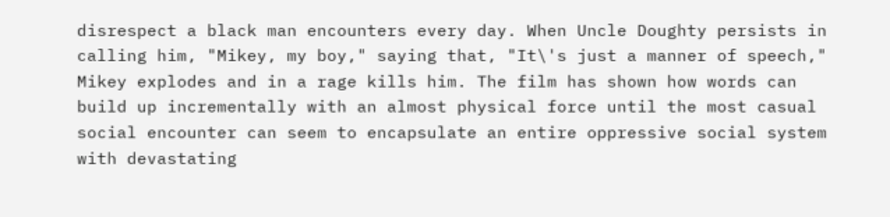disrespect a black man encounters every day. When Uncle Doughty persists in calling him, "Mikey, my boy," saying that, "It\'s just a manner of speech," Mikey explodes and in a rage kills him. The film has shown how words can build up incrementally with an almost physical force until the most casual social encounter can seem to encapsulate an entire oppressive social system with devastating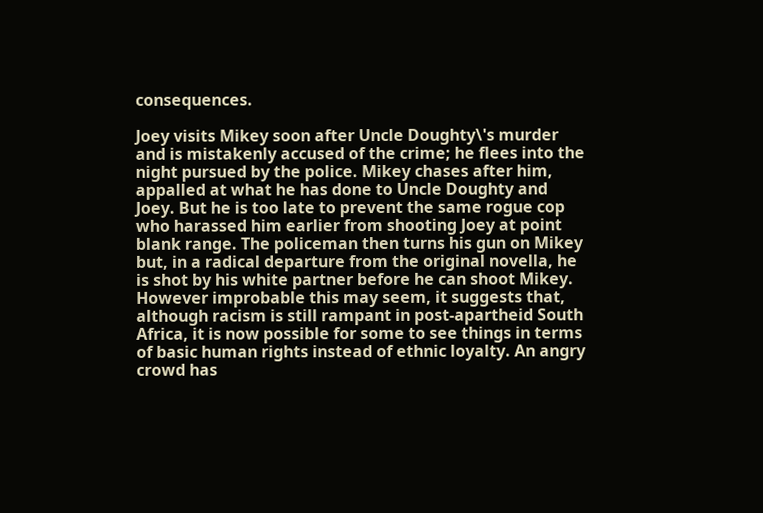consequences.

Joey visits Mikey soon after Uncle Doughty\'s murder and is mistakenly accused of the crime; he flees into the night pursued by the police. Mikey chases after him, appalled at what he has done to Uncle Doughty and Joey. But he is too late to prevent the same rogue cop who harassed him earlier from shooting Joey at point blank range. The policeman then turns his gun on Mikey but, in a radical departure from the original novella, he is shot by his white partner before he can shoot Mikey. However improbable this may seem, it suggests that, although racism is still rampant in post-apartheid South Africa, it is now possible for some to see things in terms of basic human rights instead of ethnic loyalty. An angry crowd has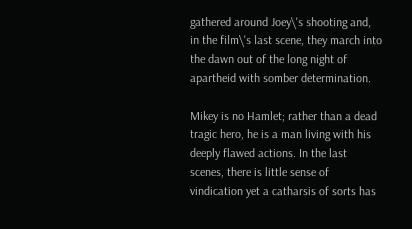gathered around Joey\'s shooting and, in the film\'s last scene, they march into the dawn out of the long night of apartheid with somber determination.

Mikey is no Hamlet; rather than a dead tragic hero, he is a man living with his deeply flawed actions. In the last scenes, there is little sense of vindication yet a catharsis of sorts has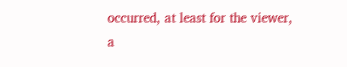occurred, at least for the viewer, a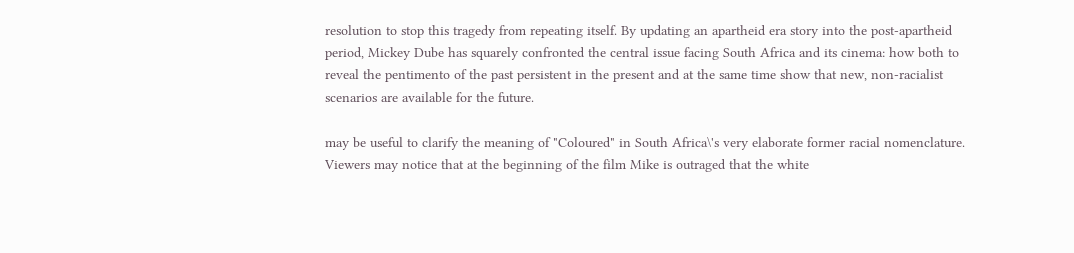resolution to stop this tragedy from repeating itself. By updating an apartheid era story into the post-apartheid period, Mickey Dube has squarely confronted the central issue facing South Africa and its cinema: how both to reveal the pentimento of the past persistent in the present and at the same time show that new, non-racialist scenarios are available for the future.

may be useful to clarify the meaning of "Coloured" in South Africa\'s very elaborate former racial nomenclature. Viewers may notice that at the beginning of the film Mike is outraged that the white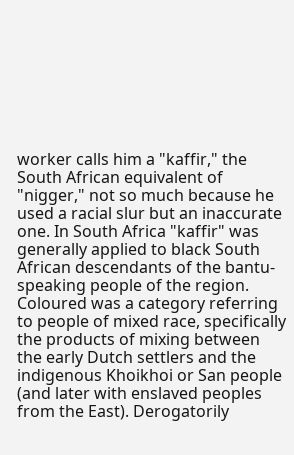worker calls him a "kaffir," the South African equivalent of "nigger," not so much because he used a racial slur but an inaccurate one. In South Africa "kaffir" was generally applied to black South African descendants of the bantu-speaking people of the region. Coloured was a category referring to people of mixed race, specifically the products of mixing between the early Dutch settlers and the indigenous Khoikhoi or San people (and later with enslaved peoples from the East). Derogatorily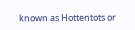known as Hottentots or